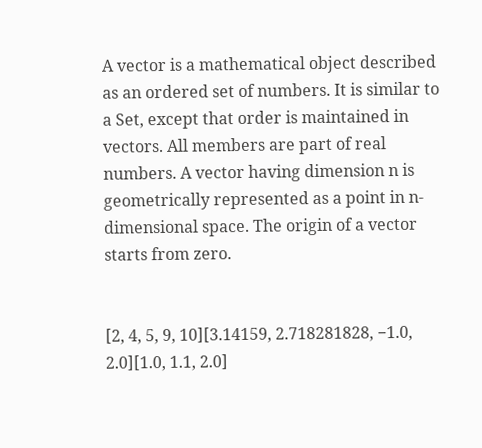A vector is a mathematical object described as an ordered set of numbers. It is similar to a Set, except that order is maintained in vectors. All members are part of real numbers. A vector having dimension n is geometrically represented as a point in n-dimensional space. The origin of a vector starts from zero.


[2, 4, 5, 9, 10][3.14159, 2.718281828, −1.0, 2.0][1.0, 1.1, 2.0]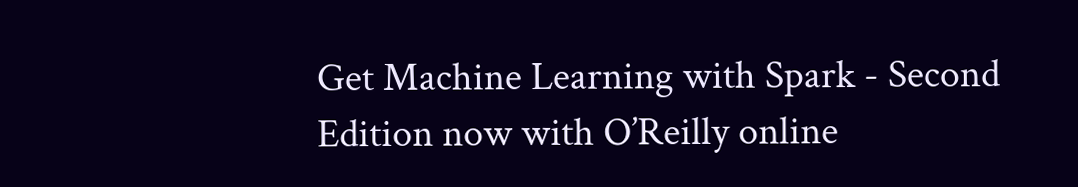Get Machine Learning with Spark - Second Edition now with O’Reilly online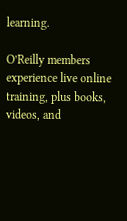learning.

O’Reilly members experience live online training, plus books, videos, and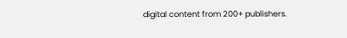digital content from 200+ publishers.